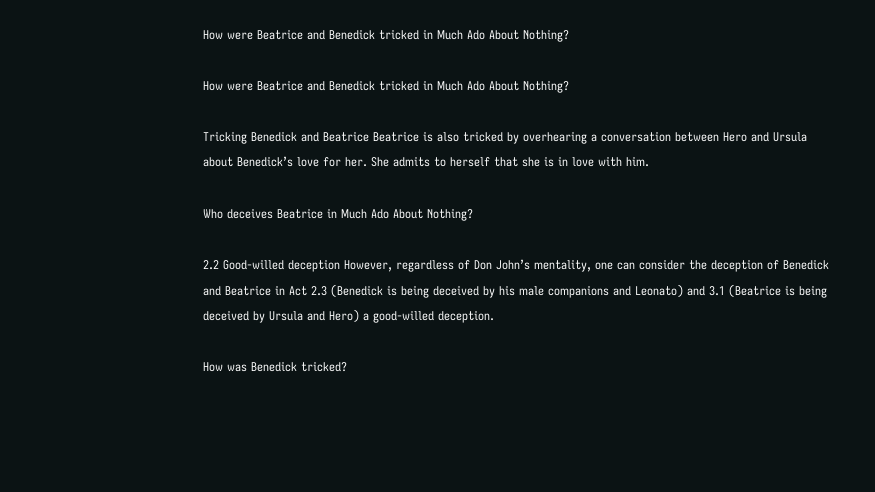How were Beatrice and Benedick tricked in Much Ado About Nothing?

How were Beatrice and Benedick tricked in Much Ado About Nothing?

Tricking Benedick and Beatrice Beatrice is also tricked by overhearing a conversation between Hero and Ursula about Benedick’s love for her. She admits to herself that she is in love with him.

Who deceives Beatrice in Much Ado About Nothing?

2.2 Good-willed deception However, regardless of Don John’s mentality, one can consider the deception of Benedick and Beatrice in Act 2.3 (Benedick is being deceived by his male companions and Leonato) and 3.1 (Beatrice is being deceived by Ursula and Hero) a good-willed deception.

How was Benedick tricked?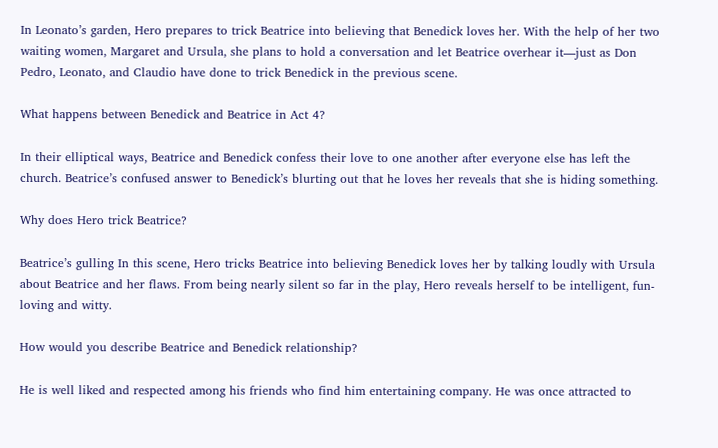In Leonato’s garden, Hero prepares to trick Beatrice into believing that Benedick loves her. With the help of her two waiting women, Margaret and Ursula, she plans to hold a conversation and let Beatrice overhear it—just as Don Pedro, Leonato, and Claudio have done to trick Benedick in the previous scene.

What happens between Benedick and Beatrice in Act 4?

In their elliptical ways, Beatrice and Benedick confess their love to one another after everyone else has left the church. Beatrice’s confused answer to Benedick’s blurting out that he loves her reveals that she is hiding something.

Why does Hero trick Beatrice?

Beatrice’s gulling In this scene, Hero tricks Beatrice into believing Benedick loves her by talking loudly with Ursula about Beatrice and her flaws. From being nearly silent so far in the play, Hero reveals herself to be intelligent, fun-loving and witty.

How would you describe Beatrice and Benedick relationship?

He is well liked and respected among his friends who find him entertaining company. He was once attracted to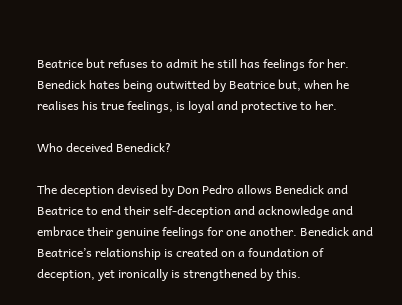Beatrice but refuses to admit he still has feelings for her. Benedick hates being outwitted by Beatrice but, when he realises his true feelings, is loyal and protective to her.

Who deceived Benedick?

The deception devised by Don Pedro allows Benedick and Beatrice to end their self-deception and acknowledge and embrace their genuine feelings for one another. Benedick and Beatrice’s relationship is created on a foundation of deception, yet ironically is strengthened by this.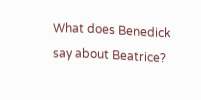What does Benedick say about Beatrice?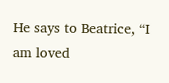He says to Beatrice, “I am loved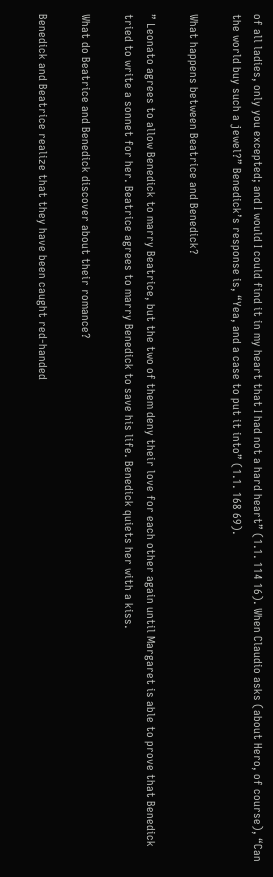of all ladies, only you excepted; and I would I could find it in my heart that I had not a hard heart” (1.1. 114 16). When Claudio asks (about Hero, of course), “Can the world buy such a jewel?” Benedick’s response is, “Yea, and a case to put it into” (1.1. 168 69).

What happens between Beatrice and Benedick?

” Leonato agrees to allow Benedick to marry Beatrice, but the two of them deny their love for each other again until Margaret is able to prove that Benedick tried to write a sonnet for her. Beatrice agrees to marry Benedick to save his life. Benedick quiets her with a kiss.

What do Beatrice and Benedick discover about their romance?

Benedick and Beatrice realize that they have been caught red-handed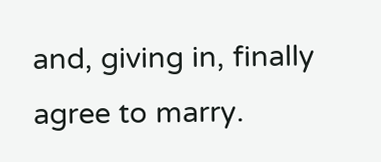and, giving in, finally agree to marry.